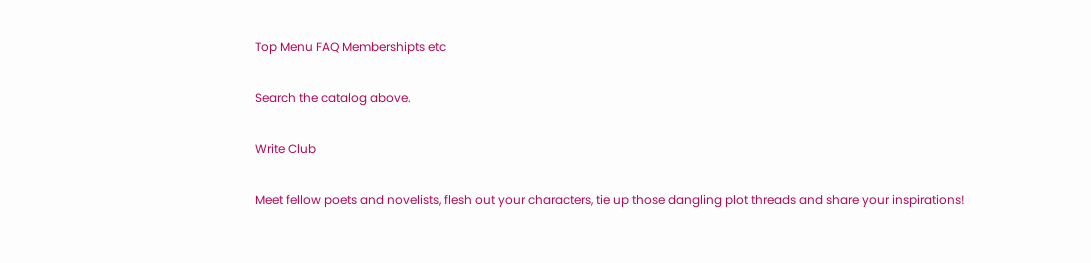Top Menu FAQ Membershipts etc

Search the catalog above.

Write Club

Meet fellow poets and novelists, flesh out your characters, tie up those dangling plot threads and share your inspirations!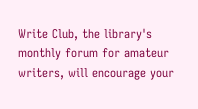Write Club, the library's monthly forum for amateur writers, will encourage your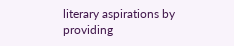literary aspirations by providing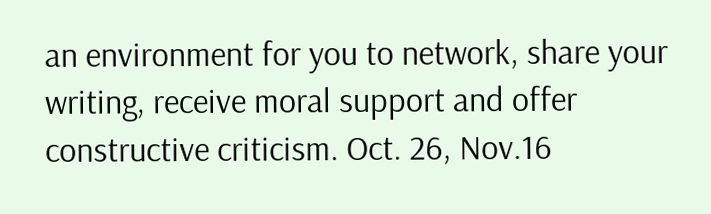an environment for you to network, share your writing, receive moral support and offer constructive criticism. Oct. 26, Nov.16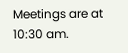Meetings are at 10:30 am.